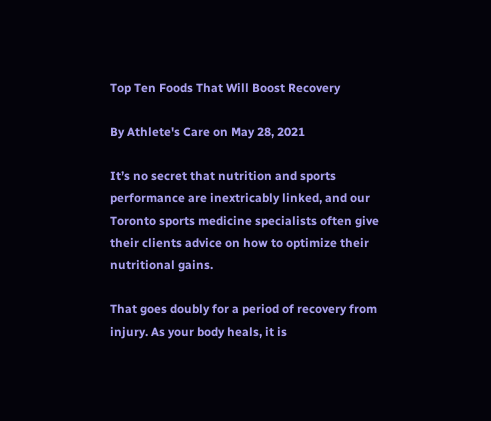Top Ten Foods That Will Boost Recovery

By Athlete's Care on May 28, 2021

It’s no secret that nutrition and sports performance are inextricably linked, and our Toronto sports medicine specialists often give their clients advice on how to optimize their nutritional gains.

That goes doubly for a period of recovery from injury. As your body heals, it is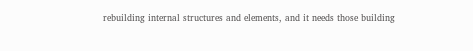rebuilding internal structures and elements, and it needs those building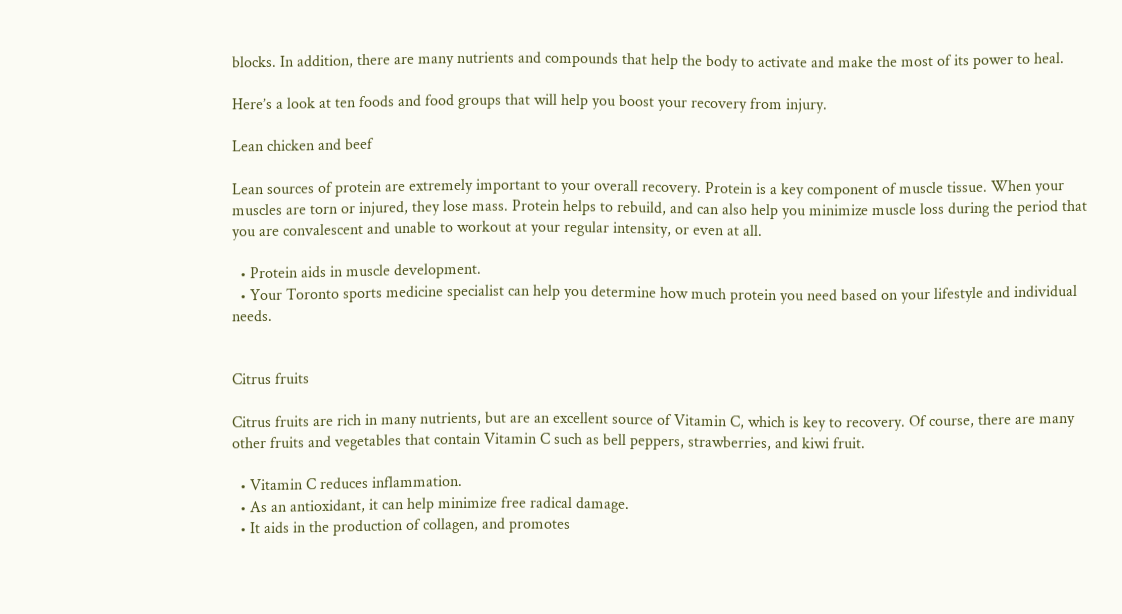blocks. In addition, there are many nutrients and compounds that help the body to activate and make the most of its power to heal.

Here’s a look at ten foods and food groups that will help you boost your recovery from injury.

Lean chicken and beef

Lean sources of protein are extremely important to your overall recovery. Protein is a key component of muscle tissue. When your muscles are torn or injured, they lose mass. Protein helps to rebuild, and can also help you minimize muscle loss during the period that you are convalescent and unable to workout at your regular intensity, or even at all.

  • Protein aids in muscle development.
  • Your Toronto sports medicine specialist can help you determine how much protein you need based on your lifestyle and individual needs.


Citrus fruits

Citrus fruits are rich in many nutrients, but are an excellent source of Vitamin C, which is key to recovery. Of course, there are many other fruits and vegetables that contain Vitamin C such as bell peppers, strawberries, and kiwi fruit.

  • Vitamin C reduces inflammation.
  • As an antioxidant, it can help minimize free radical damage.
  • It aids in the production of collagen, and promotes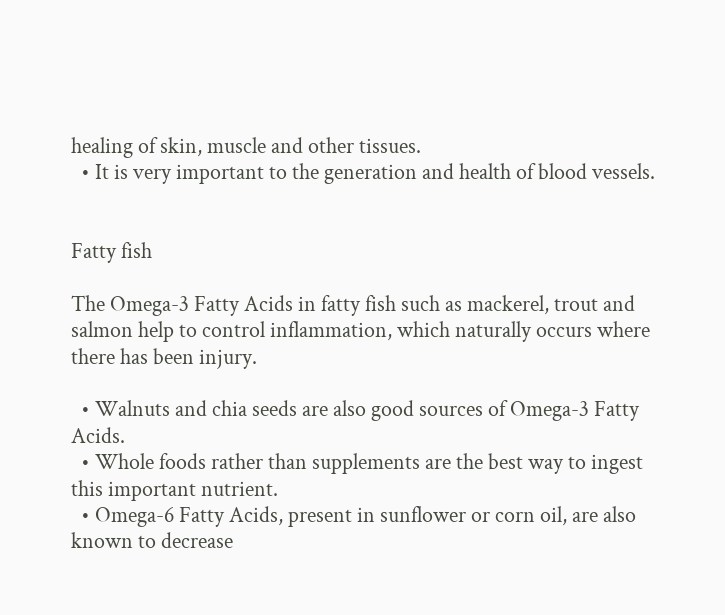healing of skin, muscle and other tissues.
  • It is very important to the generation and health of blood vessels.


Fatty fish

The Omega-3 Fatty Acids in fatty fish such as mackerel, trout and salmon help to control inflammation, which naturally occurs where there has been injury.

  • Walnuts and chia seeds are also good sources of Omega-3 Fatty Acids.
  • Whole foods rather than supplements are the best way to ingest this important nutrient.
  • Omega-6 Fatty Acids, present in sunflower or corn oil, are also known to decrease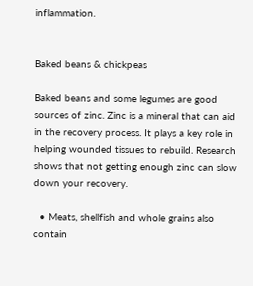inflammation.


Baked beans & chickpeas

Baked beans and some legumes are good sources of zinc. Zinc is a mineral that can aid in the recovery process. It plays a key role in helping wounded tissues to rebuild. Research shows that not getting enough zinc can slow down your recovery.

  • Meats, shellfish and whole grains also contain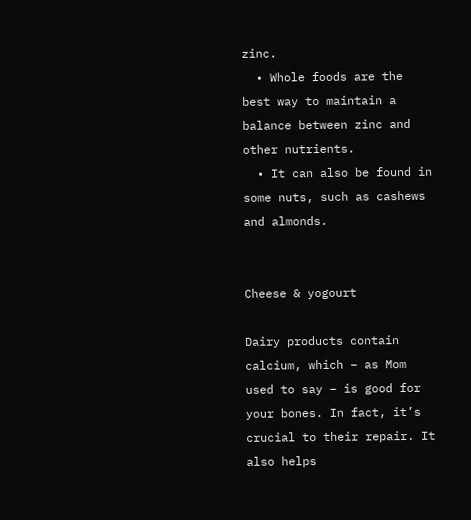zinc.
  • Whole foods are the best way to maintain a balance between zinc and other nutrients.
  • It can also be found in some nuts, such as cashews and almonds.


Cheese & yogourt

Dairy products contain calcium, which – as Mom used to say – is good for your bones. In fact, it’s crucial to their repair. It also helps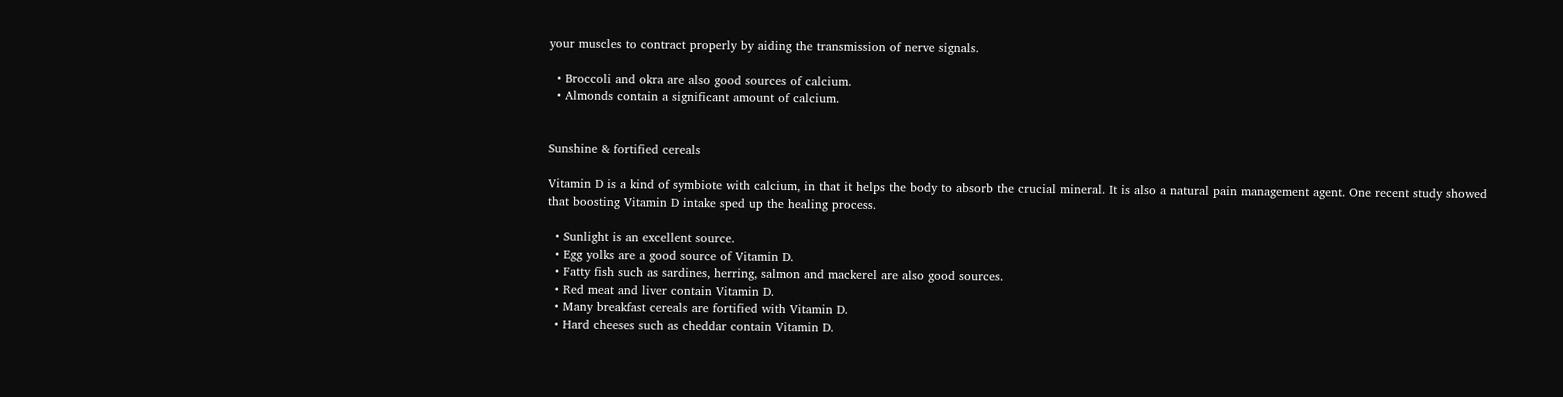your muscles to contract properly by aiding the transmission of nerve signals.

  • Broccoli and okra are also good sources of calcium.
  • Almonds contain a significant amount of calcium.


Sunshine & fortified cereals

Vitamin D is a kind of symbiote with calcium, in that it helps the body to absorb the crucial mineral. It is also a natural pain management agent. One recent study showed that boosting Vitamin D intake sped up the healing process.

  • Sunlight is an excellent source.
  • Egg yolks are a good source of Vitamin D.
  • Fatty fish such as sardines, herring, salmon and mackerel are also good sources.
  • Red meat and liver contain Vitamin D.
  • Many breakfast cereals are fortified with Vitamin D.
  • Hard cheeses such as cheddar contain Vitamin D.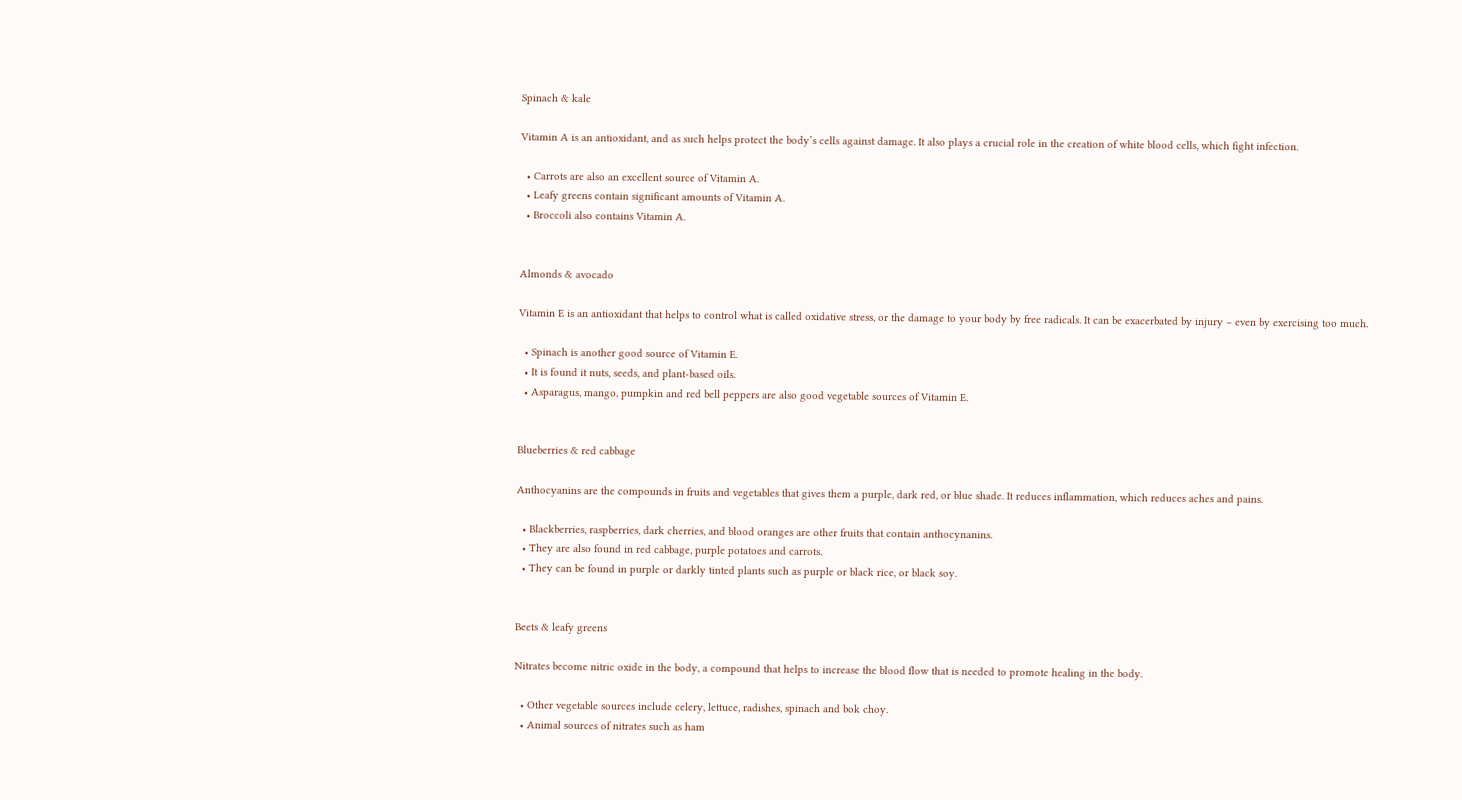Spinach & kale

Vitamin A is an antioxidant, and as such helps protect the body’s cells against damage. It also plays a crucial role in the creation of white blood cells, which fight infection.

  • Carrots are also an excellent source of Vitamin A.
  • Leafy greens contain significant amounts of Vitamin A.
  • Broccoli also contains Vitamin A.


Almonds & avocado

Vitamin E is an antioxidant that helps to control what is called oxidative stress, or the damage to your body by free radicals. It can be exacerbated by injury – even by exercising too much.

  • Spinach is another good source of Vitamin E.
  • It is found it nuts, seeds, and plant-based oils.
  • Asparagus, mango, pumpkin and red bell peppers are also good vegetable sources of Vitamin E.


Blueberries & red cabbage

Anthocyanins are the compounds in fruits and vegetables that gives them a purple, dark red, or blue shade. It reduces inflammation, which reduces aches and pains.

  • Blackberries, raspberries, dark cherries, and blood oranges are other fruits that contain anthocynanins.
  • They are also found in red cabbage, purple potatoes and carrots.
  • They can be found in purple or darkly tinted plants such as purple or black rice, or black soy.


Beets & leafy greens

Nitrates become nitric oxide in the body, a compound that helps to increase the blood flow that is needed to promote healing in the body.

  • Other vegetable sources include celery, lettuce, radishes, spinach and bok choy.
  • Animal sources of nitrates such as ham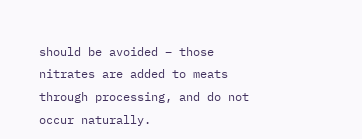should be avoided – those nitrates are added to meats through processing, and do not occur naturally.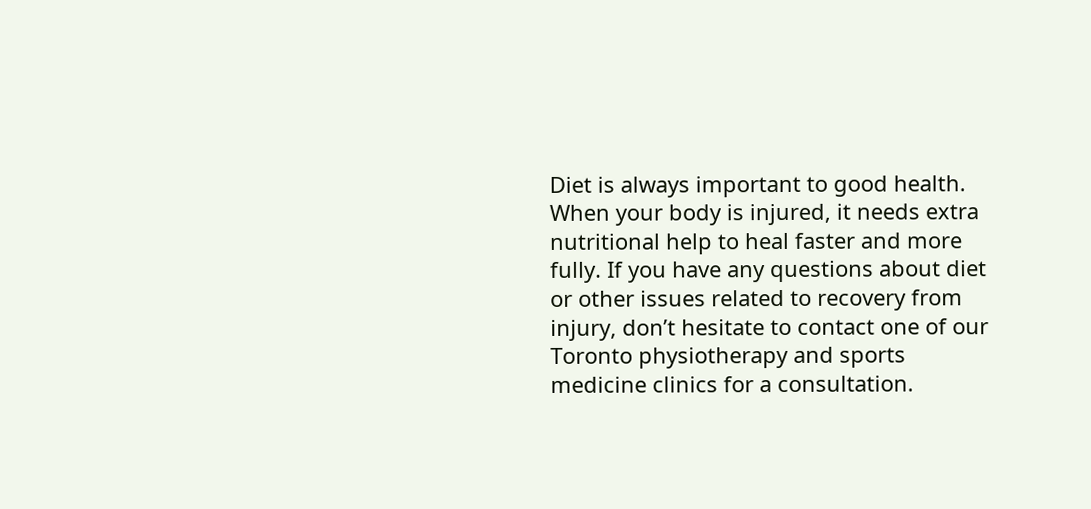Diet is always important to good health. When your body is injured, it needs extra nutritional help to heal faster and more fully. If you have any questions about diet or other issues related to recovery from injury, don’t hesitate to contact one of our Toronto physiotherapy and sports medicine clinics for a consultation.